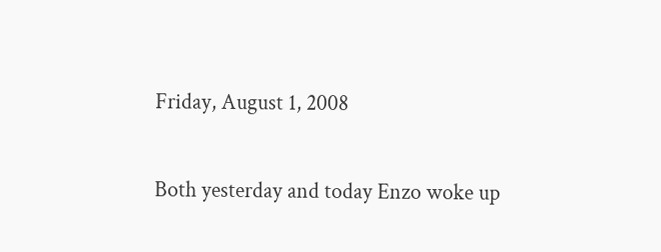Friday, August 1, 2008

Both yesterday and today Enzo woke up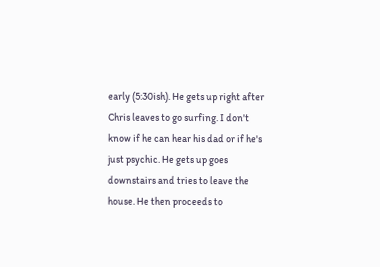early (5:30ish). He gets up right after Chris leaves to go surfing. I don't know if he can hear his dad or if he's just psychic. He gets up goes downstairs and tries to leave the house. He then proceeds to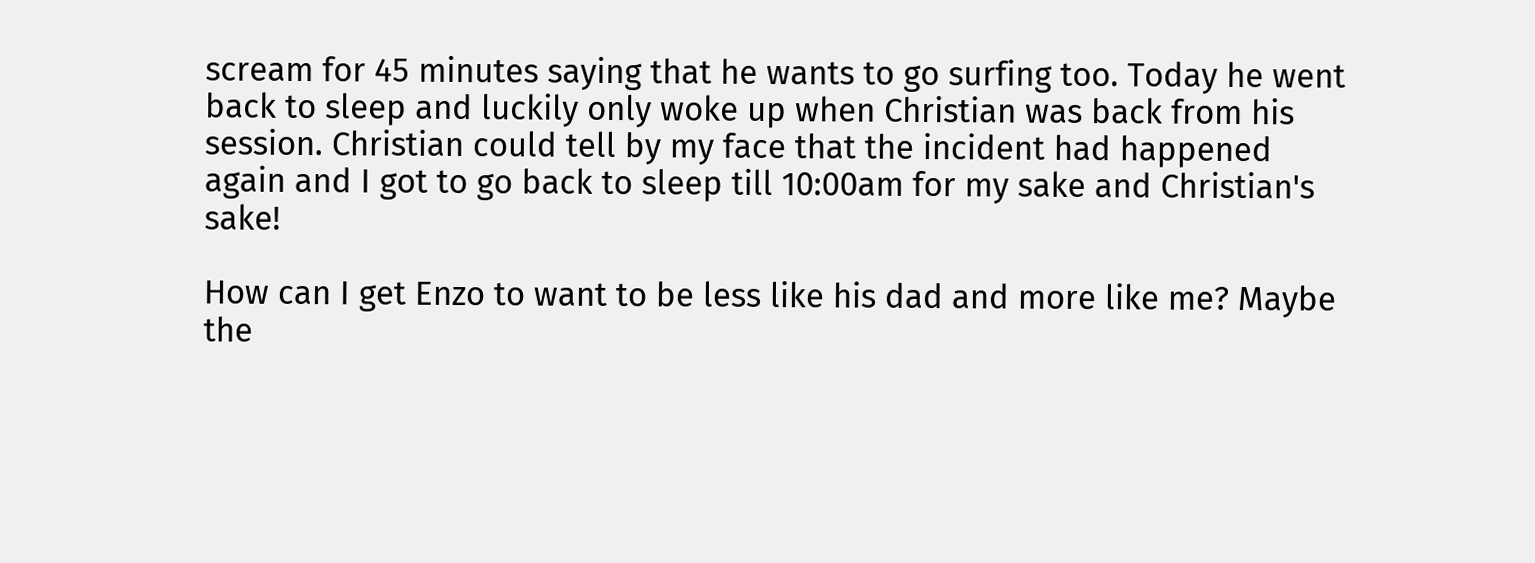scream for 45 minutes saying that he wants to go surfing too. Today he went back to sleep and luckily only woke up when Christian was back from his session. Christian could tell by my face that the incident had happened again and I got to go back to sleep till 10:00am for my sake and Christian's sake!

How can I get Enzo to want to be less like his dad and more like me? Maybe the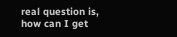real question is, how can I get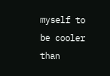myself to be cooler than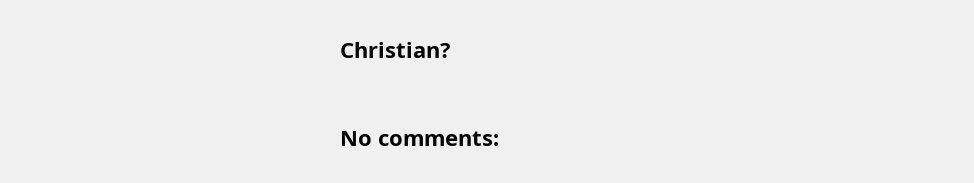Christian?

No comments: